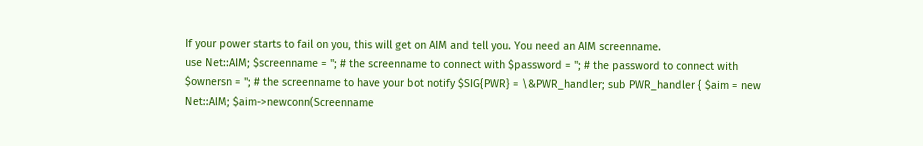If your power starts to fail on you, this will get on AIM and tell you. You need an AIM screenname.
use Net::AIM; $screenname = ''; # the screenname to connect with $password = ''; # the password to connect with $ownersn = ''; # the screenname to have your bot notify $SIG{PWR} = \&PWR_handler; sub PWR_handler { $aim = new Net::AIM; $aim->newconn(Screenname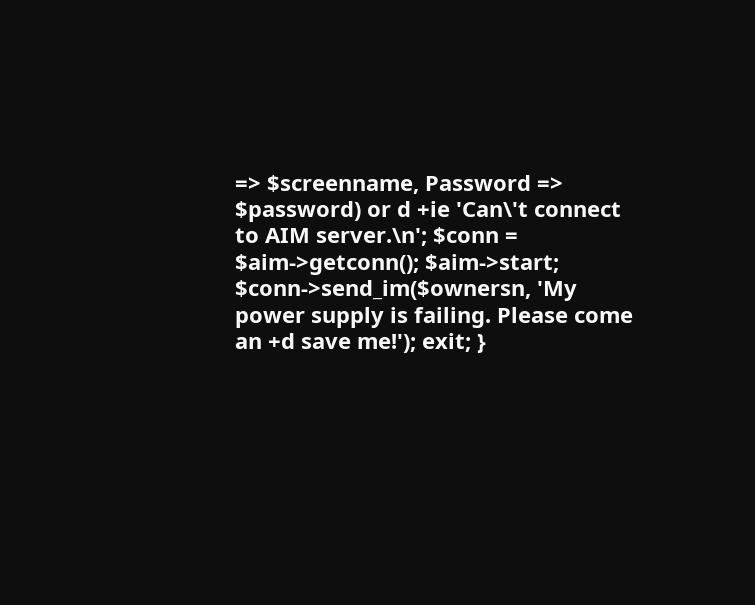=> $screenname, Password => $password) or d +ie 'Can\'t connect to AIM server.\n'; $conn = $aim->getconn(); $aim->start; $conn->send_im($ownersn, 'My power supply is failing. Please come an +d save me!'); exit; }